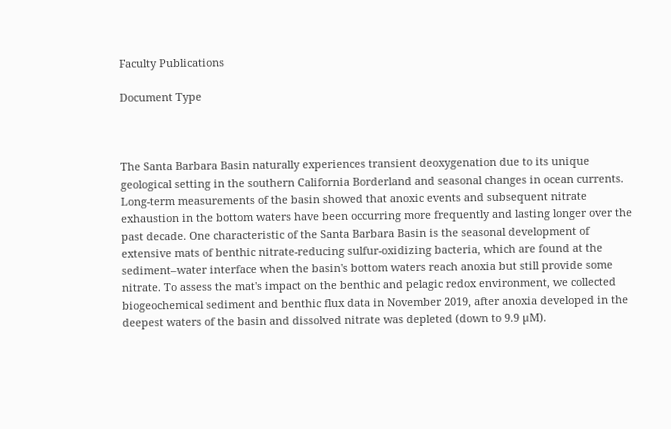Faculty Publications

Document Type



The Santa Barbara Basin naturally experiences transient deoxygenation due to its unique geological setting in the southern California Borderland and seasonal changes in ocean currents. Long-term measurements of the basin showed that anoxic events and subsequent nitrate exhaustion in the bottom waters have been occurring more frequently and lasting longer over the past decade. One characteristic of the Santa Barbara Basin is the seasonal development of extensive mats of benthic nitrate-reducing sulfur-oxidizing bacteria, which are found at the sediment–water interface when the basin's bottom waters reach anoxia but still provide some nitrate. To assess the mat's impact on the benthic and pelagic redox environment, we collected biogeochemical sediment and benthic flux data in November 2019, after anoxia developed in the deepest waters of the basin and dissolved nitrate was depleted (down to 9.9 µM).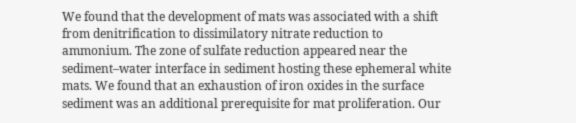We found that the development of mats was associated with a shift from denitrification to dissimilatory nitrate reduction to ammonium. The zone of sulfate reduction appeared near the sediment–water interface in sediment hosting these ephemeral white mats. We found that an exhaustion of iron oxides in the surface sediment was an additional prerequisite for mat proliferation. Our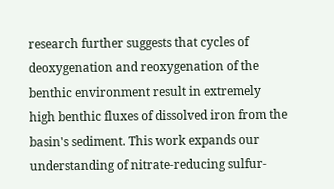research further suggests that cycles of deoxygenation and reoxygenation of the benthic environment result in extremely high benthic fluxes of dissolved iron from the basin's sediment. This work expands our understanding of nitrate-reducing sulfur-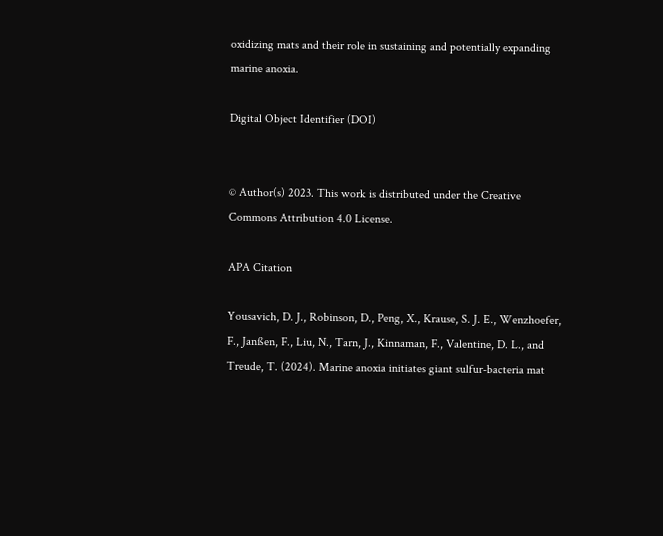oxidizing mats and their role in sustaining and potentially expanding marine anoxia.

Digital Object Identifier (DOI)


© Author(s) 2023. This work is distributed under the Creative Commons Attribution 4.0 License.

APA Citation

Yousavich, D. J., Robinson, D., Peng, X., Krause, S. J. E., Wenzhoefer, F., Janßen, F., Liu, N., Tarn, J., Kinnaman, F., Valentine, D. L., and Treude, T. (2024). Marine anoxia initiates giant sulfur-bacteria mat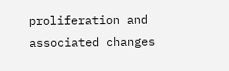proliferation and associated changes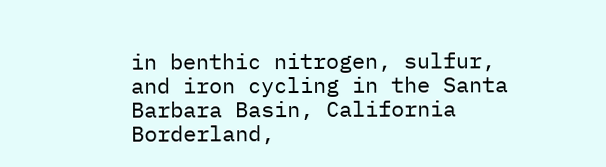in benthic nitrogen, sulfur, and iron cycling in the Santa Barbara Basin, California Borderland,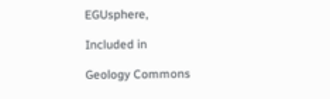EGUsphere,

Included in

Geology Commons